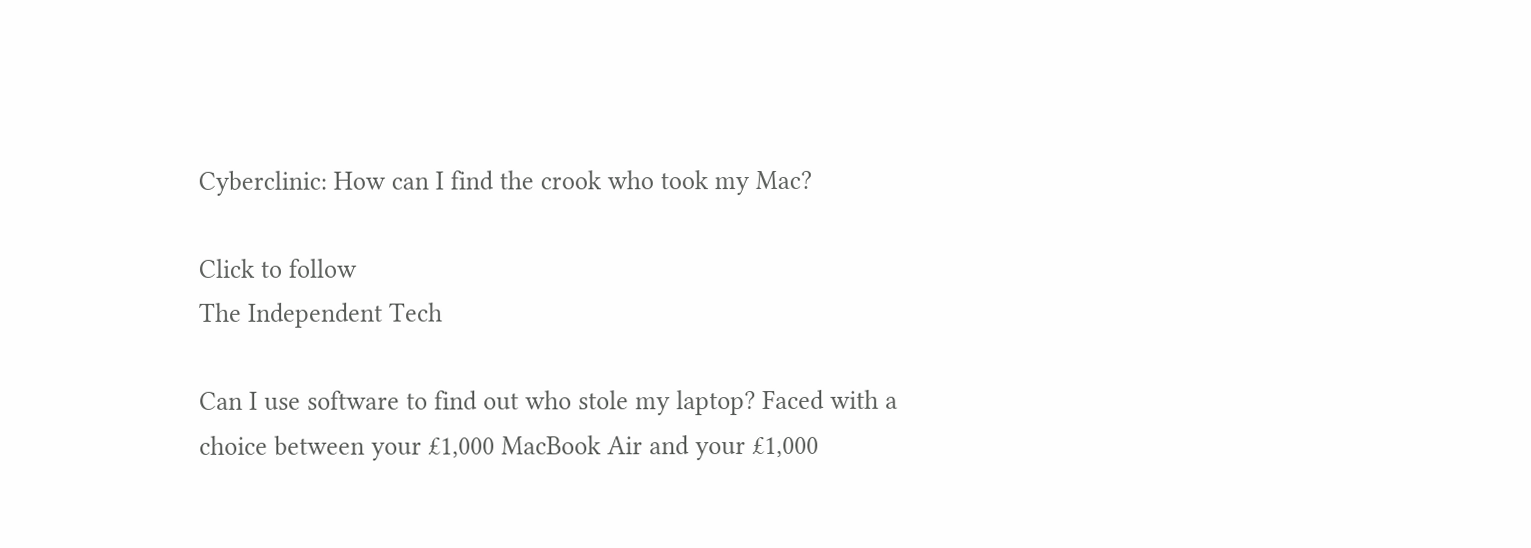Cyberclinic: How can I find the crook who took my Mac?

Click to follow
The Independent Tech

Can I use software to find out who stole my laptop? Faced with a choice between your £1,000 MacBook Air and your £1,000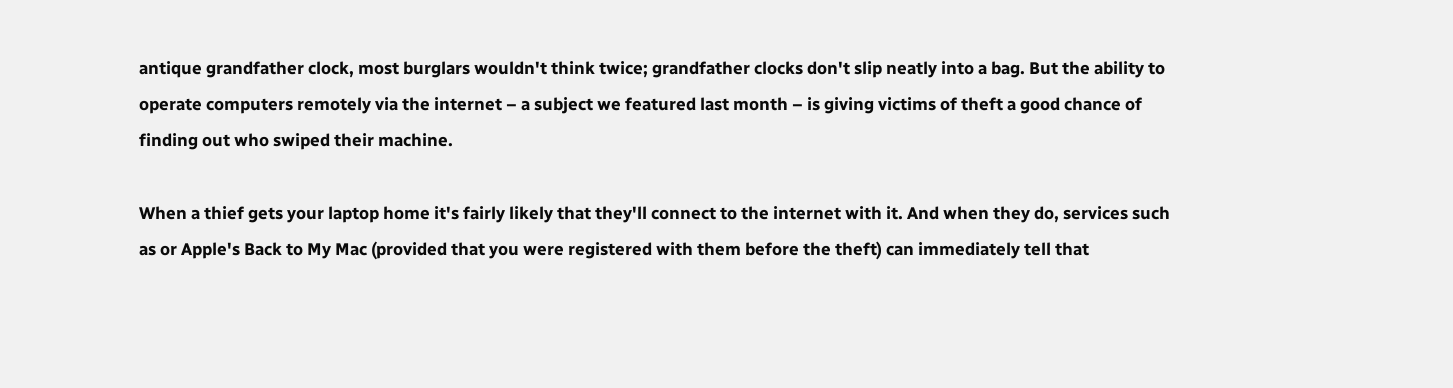antique grandfather clock, most burglars wouldn't think twice; grandfather clocks don't slip neatly into a bag. But the ability to operate computers remotely via the internet – a subject we featured last month – is giving victims of theft a good chance of finding out who swiped their machine.

When a thief gets your laptop home it's fairly likely that they'll connect to the internet with it. And when they do, services such as or Apple's Back to My Mac (provided that you were registered with them before the theft) can immediately tell that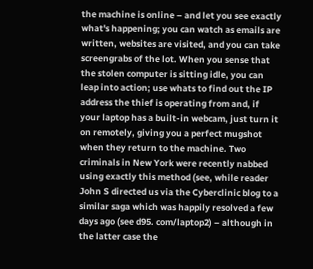the machine is online – and let you see exactly what's happening; you can watch as emails are written, websites are visited, and you can take screengrabs of the lot. When you sense that the stolen computer is sitting idle, you can leap into action; use whats to find out the IP address the thief is operating from and, if your laptop has a built-in webcam, just turn it on remotely, giving you a perfect mugshot when they return to the machine. Two criminals in New York were recently nabbed using exactly this method (see, while reader John S directed us via the Cyberclinic blog to a similar saga which was happily resolved a few days ago (see d95. com/laptop2) – although in the latter case the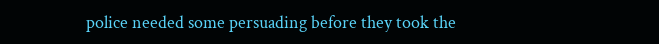police needed some persuading before they took the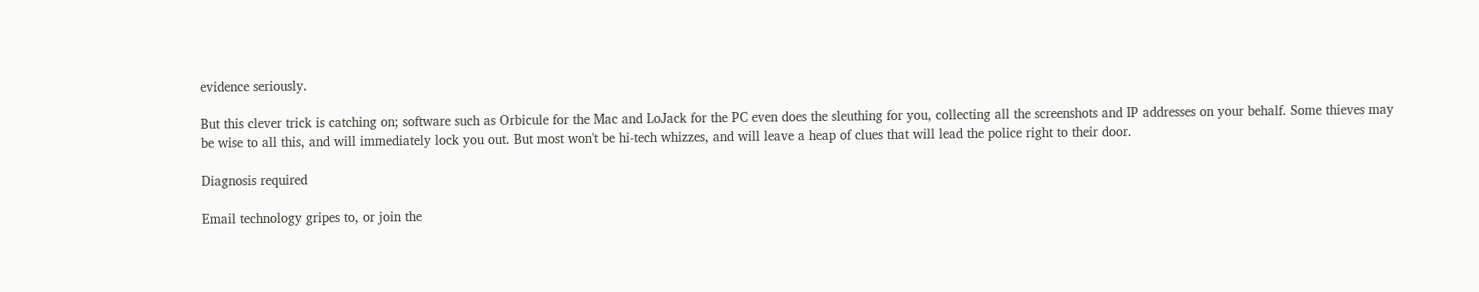evidence seriously.

But this clever trick is catching on; software such as Orbicule for the Mac and LoJack for the PC even does the sleuthing for you, collecting all the screenshots and IP addresses on your behalf. Some thieves may be wise to all this, and will immediately lock you out. But most won't be hi-tech whizzes, and will leave a heap of clues that will lead the police right to their door.

Diagnosis required

Email technology gripes to, or join the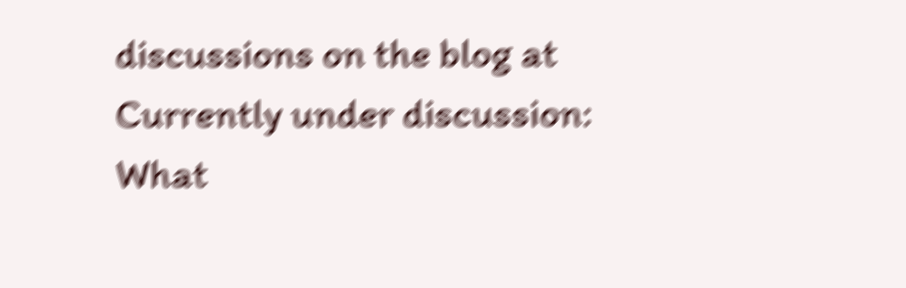discussions on the blog at Currently under discussion: What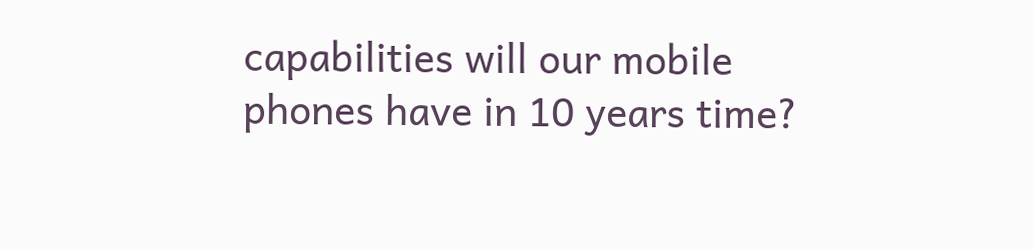capabilities will our mobile phones have in 10 years time?